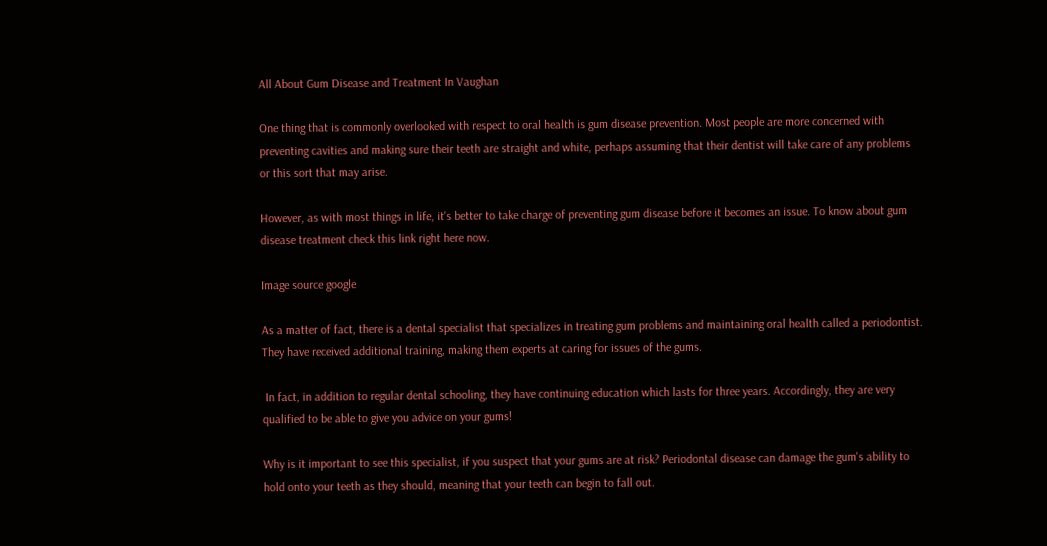All About Gum Disease and Treatment In Vaughan

One thing that is commonly overlooked with respect to oral health is gum disease prevention. Most people are more concerned with preventing cavities and making sure their teeth are straight and white, perhaps assuming that their dentist will take care of any problems or this sort that may arise.

However, as with most things in life, it's better to take charge of preventing gum disease before it becomes an issue. To know about gum disease treatment check this link right here now.

Image source google

As a matter of fact, there is a dental specialist that specializes in treating gum problems and maintaining oral health called a periodontist. They have received additional training, making them experts at caring for issues of the gums.

 In fact, in addition to regular dental schooling, they have continuing education which lasts for three years. Accordingly, they are very qualified to be able to give you advice on your gums!

Why is it important to see this specialist, if you suspect that your gums are at risk? Periodontal disease can damage the gum's ability to hold onto your teeth as they should, meaning that your teeth can begin to fall out.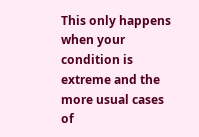This only happens when your condition is extreme and the more usual cases of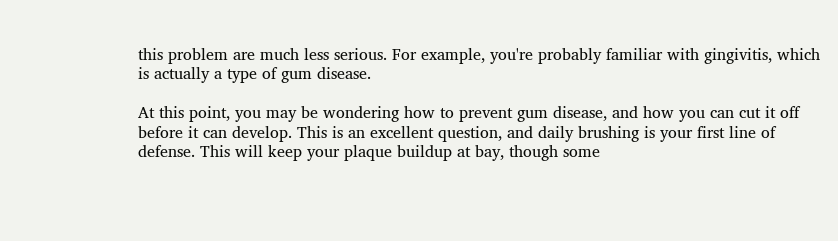this problem are much less serious. For example, you're probably familiar with gingivitis, which is actually a type of gum disease.

At this point, you may be wondering how to prevent gum disease, and how you can cut it off before it can develop. This is an excellent question, and daily brushing is your first line of defense. This will keep your plaque buildup at bay, though some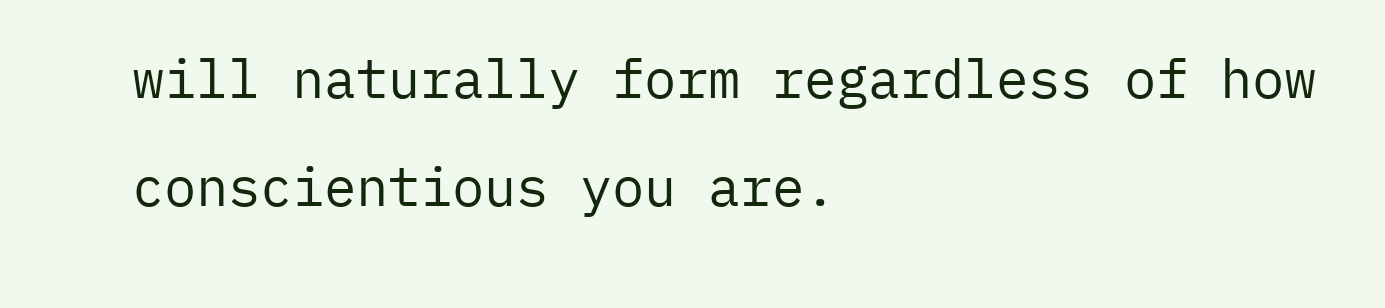will naturally form regardless of how conscientious you are.